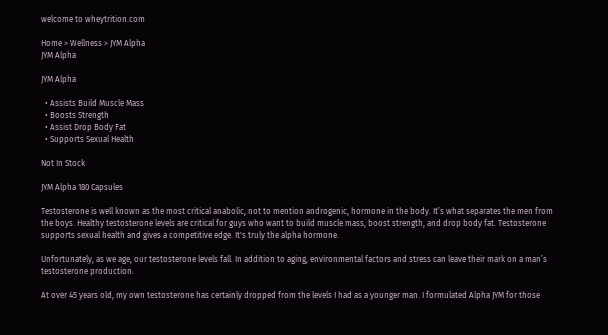welcome to wheytrition.com

Home > Wellness > JYM Alpha
JYM Alpha

JYM Alpha

  • Assists Build Muscle Mass
  • Boosts Strength
  • Assist Drop Body Fat
  • Supports Sexual Health

Not In Stock

JYM Alpha 180 Capsules

Testosterone is well known as the most critical anabolic, not to mention androgenic, hormone in the body. It’s what separates the men from the boys. Healthy testosterone levels are critical for guys who want to build muscle mass, boost strength, and drop body fat. Testosterone supports sexual health and gives a competitive edge. It's truly the alpha hormone.

Unfortunately, as we age, our testosterone levels fall. In addition to aging, environmental factors and stress can leave their mark on a man’s testosterone production.

At over 45 years old, my own testosterone has certainly dropped from the levels I had as a younger man. I formulated Alpha JYM for those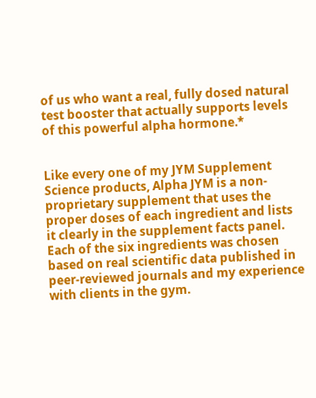of us who want a real, fully dosed natural test booster that actually supports levels of this powerful alpha hormone.*


Like every one of my JYM Supplement Science products, Alpha JYM is a non-proprietary supplement that uses the proper doses of each ingredient and lists it clearly in the supplement facts panel. Each of the six ingredients was chosen based on real scientific data published in peer-reviewed journals and my experience with clients in the gym.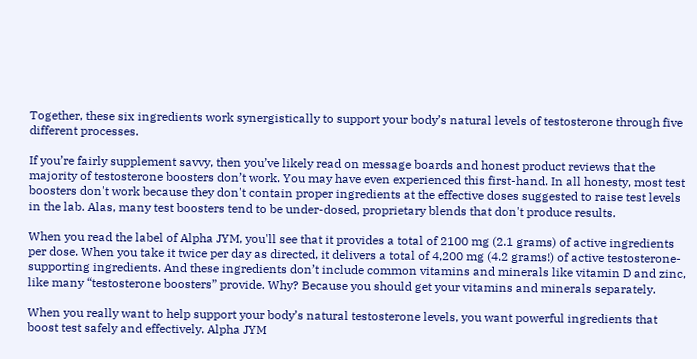Together, these six ingredients work synergistically to support your body’s natural levels of testosterone through five different processes.

If you’re fairly supplement savvy, then you’ve likely read on message boards and honest product reviews that the majority of testosterone boosters don’t work. You may have even experienced this first-hand. In all honesty, most test boosters don't work because they don't contain proper ingredients at the effective doses suggested to raise test levels in the lab. Alas, many test boosters tend to be under-dosed, proprietary blends that don't produce results.

When you read the label of Alpha JYM, you'll see that it provides a total of 2100 mg (2.1 grams) of active ingredients per dose. When you take it twice per day as directed, it delivers a total of 4,200 mg (4.2 grams!) of active testosterone-supporting ingredients. And these ingredients don’t include common vitamins and minerals like vitamin D and zinc, like many “testosterone boosters” provide. Why? Because you should get your vitamins and minerals separately.

When you really want to help support your body’s natural testosterone levels, you want powerful ingredients that boost test safely and effectively. Alpha JYM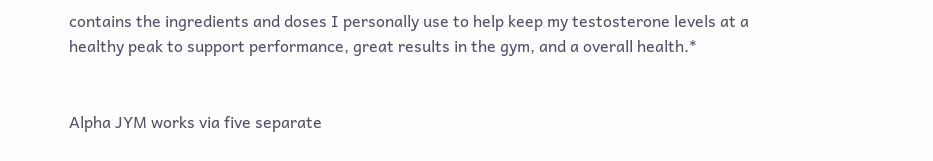contains the ingredients and doses I personally use to help keep my testosterone levels at a healthy peak to support performance, great results in the gym, and a overall health.*


Alpha JYM works via five separate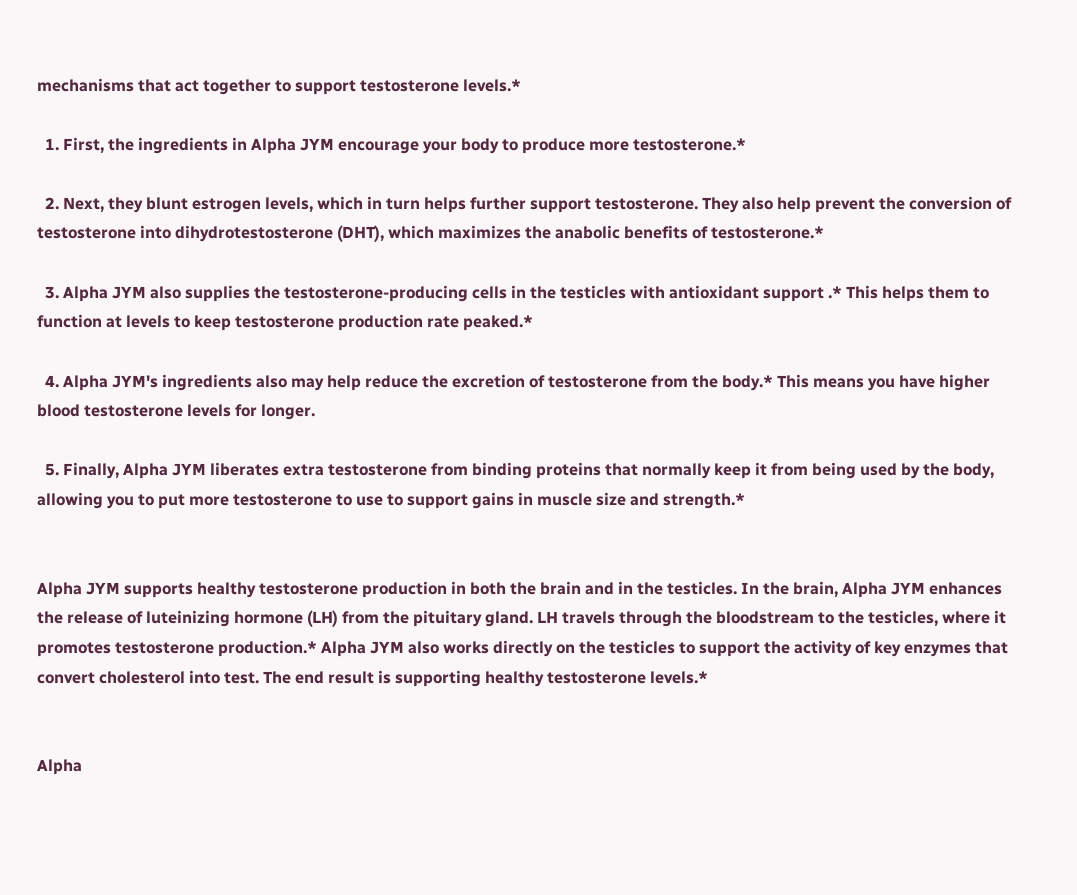mechanisms that act together to support testosterone levels.*

  1. First, the ingredients in Alpha JYM encourage your body to produce more testosterone.*

  2. Next, they blunt estrogen levels, which in turn helps further support testosterone. They also help prevent the conversion of testosterone into dihydrotestosterone (DHT), which maximizes the anabolic benefits of testosterone.*

  3. Alpha JYM also supplies the testosterone-producing cells in the testicles with antioxidant support .* This helps them to function at levels to keep testosterone production rate peaked.*

  4. Alpha JYM's ingredients also may help reduce the excretion of testosterone from the body.* This means you have higher blood testosterone levels for longer.

  5. Finally, Alpha JYM liberates extra testosterone from binding proteins that normally keep it from being used by the body, allowing you to put more testosterone to use to support gains in muscle size and strength.*


Alpha JYM supports healthy testosterone production in both the brain and in the testicles. In the brain, Alpha JYM enhances the release of luteinizing hormone (LH) from the pituitary gland. LH travels through the bloodstream to the testicles, where it promotes testosterone production.* Alpha JYM also works directly on the testicles to support the activity of key enzymes that convert cholesterol into test. The end result is supporting healthy testosterone levels.*


Alpha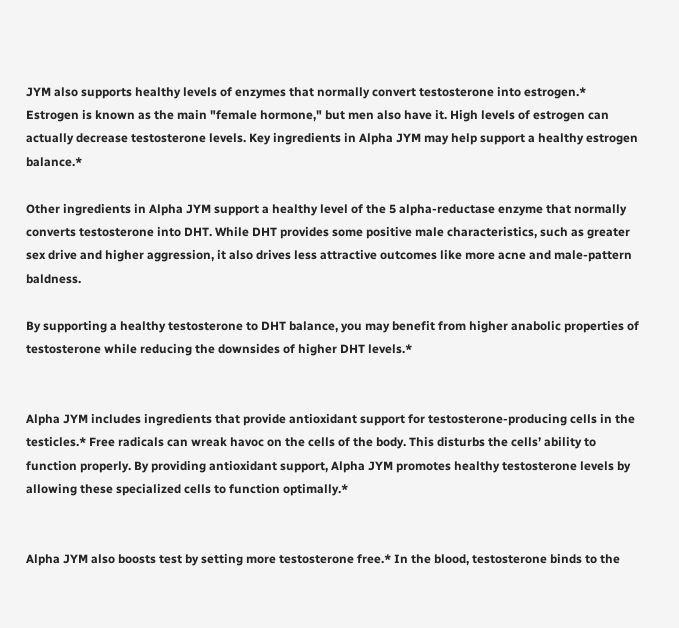JYM also supports healthy levels of enzymes that normally convert testosterone into estrogen.* Estrogen is known as the main "female hormone," but men also have it. High levels of estrogen can actually decrease testosterone levels. Key ingredients in Alpha JYM may help support a healthy estrogen balance.*

Other ingredients in Alpha JYM support a healthy level of the 5 alpha-reductase enzyme that normally converts testosterone into DHT. While DHT provides some positive male characteristics, such as greater sex drive and higher aggression, it also drives less attractive outcomes like more acne and male-pattern baldness.

By supporting a healthy testosterone to DHT balance, you may benefit from higher anabolic properties of testosterone while reducing the downsides of higher DHT levels.*


Alpha JYM includes ingredients that provide antioxidant support for testosterone-producing cells in the testicles.* Free radicals can wreak havoc on the cells of the body. This disturbs the cells’ ability to function properly. By providing antioxidant support, Alpha JYM promotes healthy testosterone levels by allowing these specialized cells to function optimally.*


Alpha JYM also boosts test by setting more testosterone free.* In the blood, testosterone binds to the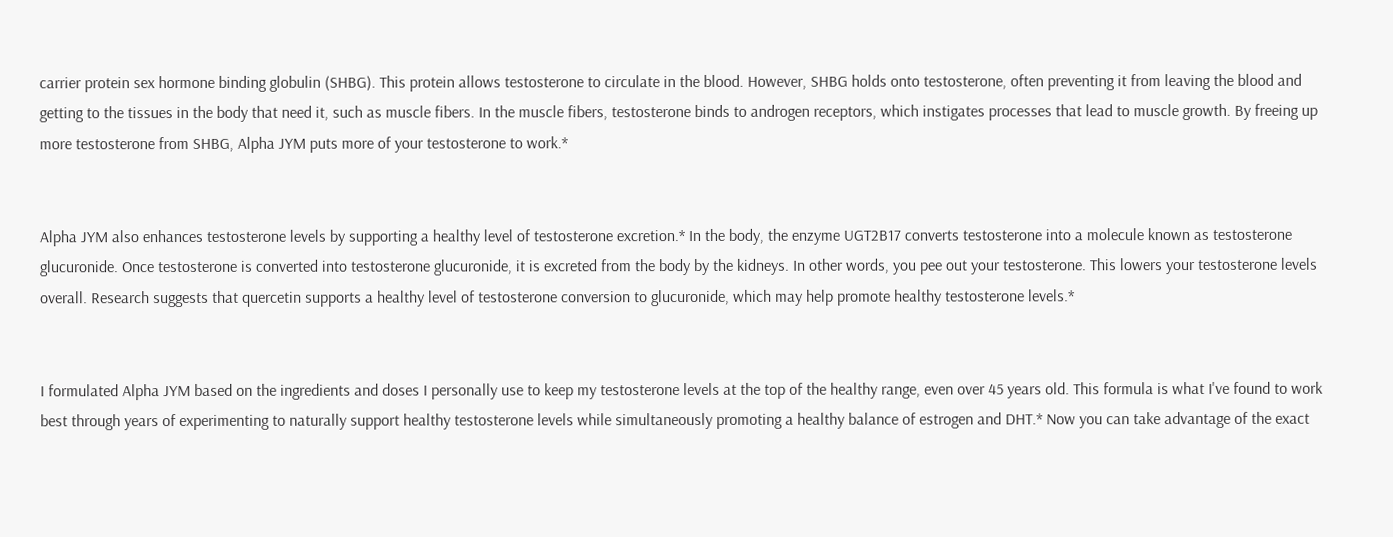carrier protein sex hormone binding globulin (SHBG). This protein allows testosterone to circulate in the blood. However, SHBG holds onto testosterone, often preventing it from leaving the blood and getting to the tissues in the body that need it, such as muscle fibers. In the muscle fibers, testosterone binds to androgen receptors, which instigates processes that lead to muscle growth. By freeing up more testosterone from SHBG, Alpha JYM puts more of your testosterone to work.*


Alpha JYM also enhances testosterone levels by supporting a healthy level of testosterone excretion.* In the body, the enzyme UGT2B17 converts testosterone into a molecule known as testosterone glucuronide. Once testosterone is converted into testosterone glucuronide, it is excreted from the body by the kidneys. In other words, you pee out your testosterone. This lowers your testosterone levels overall. Research suggests that quercetin supports a healthy level of testosterone conversion to glucuronide, which may help promote healthy testosterone levels.*


I formulated Alpha JYM based on the ingredients and doses I personally use to keep my testosterone levels at the top of the healthy range, even over 45 years old. This formula is what I've found to work best through years of experimenting to naturally support healthy testosterone levels while simultaneously promoting a healthy balance of estrogen and DHT.* Now you can take advantage of the exact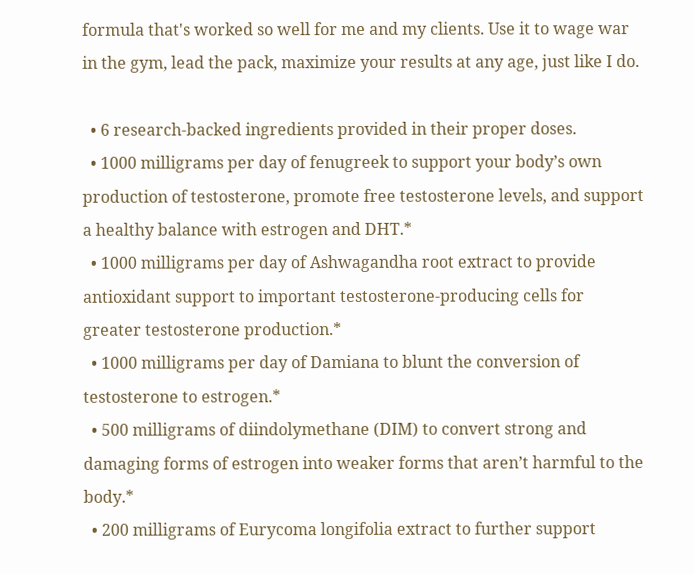formula that's worked so well for me and my clients. Use it to wage war in the gym, lead the pack, maximize your results at any age, just like I do.

  • 6 research-backed ingredients provided in their proper doses.
  • 1000 milligrams per day of fenugreek to support your body’s own production of testosterone, promote free testosterone levels, and support a healthy balance with estrogen and DHT.*
  • 1000 milligrams per day of Ashwagandha root extract to provide antioxidant support to important testosterone-producing cells for greater testosterone production.*
  • 1000 milligrams per day of Damiana to blunt the conversion of testosterone to estrogen.*
  • 500 milligrams of diindolymethane (DIM) to convert strong and damaging forms of estrogen into weaker forms that aren’t harmful to the body.*
  • 200 milligrams of Eurycoma longifolia extract to further support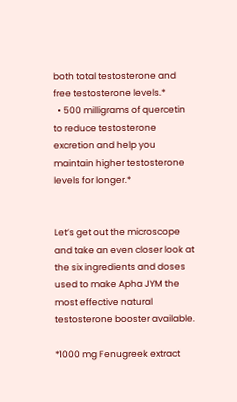both total testosterone and free testosterone levels.*
  • 500 milligrams of quercetin to reduce testosterone excretion and help you maintain higher testosterone levels for longer.*


Let’s get out the microscope and take an even closer look at the six ingredients and doses used to make Apha JYM the most effective natural testosterone booster available.

*1000 mg Fenugreek extract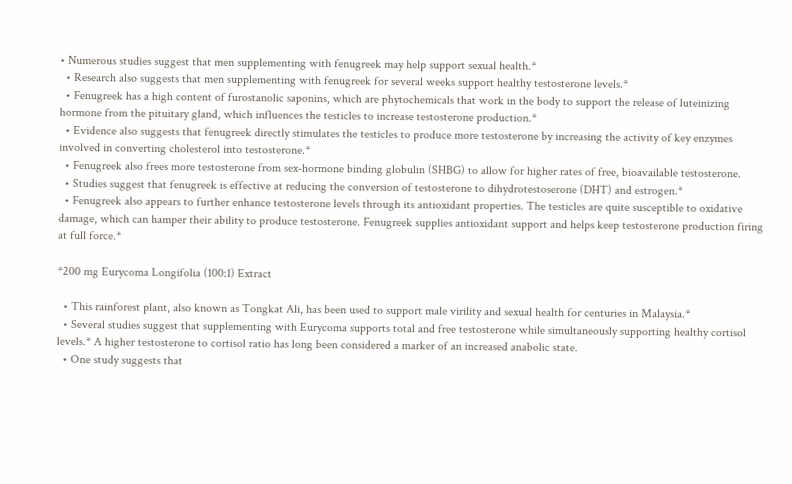• Numerous studies suggest that men supplementing with fenugreek may help support sexual health.*
  • Research also suggests that men supplementing with fenugreek for several weeks support healthy testosterone levels.*
  • Fenugreek has a high content of furostanolic saponins, which are phytochemicals that work in the body to support the release of luteinizing hormone from the pituitary gland, which influences the testicles to increase testosterone production.*
  • Evidence also suggests that fenugreek directly stimulates the testicles to produce more testosterone by increasing the activity of key enzymes involved in converting cholesterol into testosterone.*
  • Fenugreek also frees more testosterone from sex-hormone binding globulin (SHBG) to allow for higher rates of free, bioavailable testosterone.
  • Studies suggest that fenugreek is effective at reducing the conversion of testosterone to dihydrotestoserone (DHT) and estrogen.*
  • Fenugreek also appears to further enhance testosterone levels through its antioxidant properties. The testicles are quite susceptible to oxidative damage, which can hamper their ability to produce testosterone. Fenugreek supplies antioxidant support and helps keep testosterone production firing at full force.*

*200 mg Eurycoma Longifolia (100:1) Extract

  • This rainforest plant, also known as Tongkat Ali, has been used to support male virility and sexual health for centuries in Malaysia.*
  • Several studies suggest that supplementing with Eurycoma supports total and free testosterone while simultaneously supporting healthy cortisol levels.* A higher testosterone to cortisol ratio has long been considered a marker of an increased anabolic state.
  • One study suggests that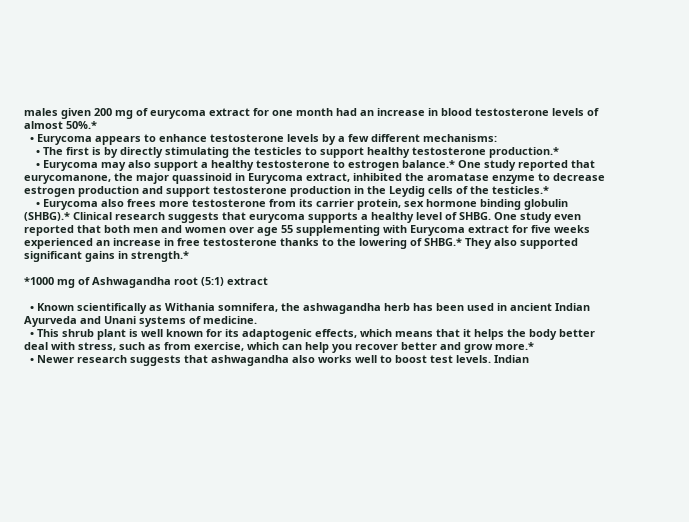males given 200 mg of eurycoma extract for one month had an increase in blood testosterone levels of almost 50%.*
  • Eurycoma appears to enhance testosterone levels by a few different mechanisms:
    • The first is by directly stimulating the testicles to support healthy testosterone production.*
    • Eurycoma may also support a healthy testosterone to estrogen balance.* One study reported that eurycomanone, the major quassinoid in Eurycoma extract, inhibited the aromatase enzyme to decrease estrogen production and support testosterone production in the Leydig cells of the testicles.*
    • Eurycoma also frees more testosterone from its carrier protein, sex hormone binding globulin (SHBG).* Clinical research suggests that eurycoma supports a healthy level of SHBG. One study even reported that both men and women over age 55 supplementing with Eurycoma extract for five weeks experienced an increase in free testosterone thanks to the lowering of SHBG.* They also supported significant gains in strength.*

*1000 mg of Ashwagandha root (5:1) extract

  • Known scientifically as Withania somnifera, the ashwagandha herb has been used in ancient Indian Ayurveda and Unani systems of medicine.
  • This shrub plant is well known for its adaptogenic effects, which means that it helps the body better deal with stress, such as from exercise, which can help you recover better and grow more.*
  • Newer research suggests that ashwagandha also works well to boost test levels. Indian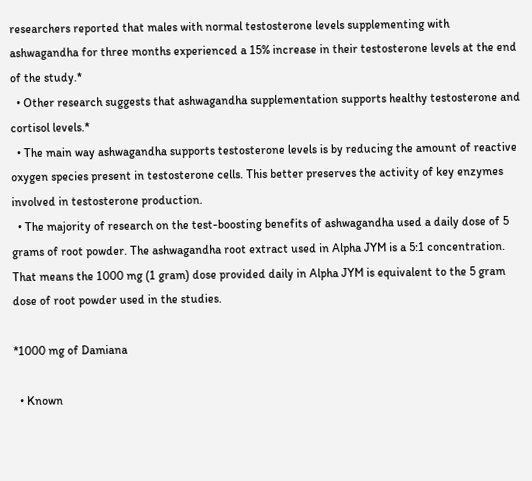researchers reported that males with normal testosterone levels supplementing with ashwagandha for three months experienced a 15% increase in their testosterone levels at the end of the study.*
  • Other research suggests that ashwagandha supplementation supports healthy testosterone and cortisol levels.*
  • The main way ashwagandha supports testosterone levels is by reducing the amount of reactive oxygen species present in testosterone cells. This better preserves the activity of key enzymes involved in testosterone production.
  • The majority of research on the test-boosting benefits of ashwagandha used a daily dose of 5 grams of root powder. The ashwagandha root extract used in Alpha JYM is a 5:1 concentration. That means the 1000 mg (1 gram) dose provided daily in Alpha JYM is equivalent to the 5 gram dose of root powder used in the studies.

*1000 mg of Damiana

  • Known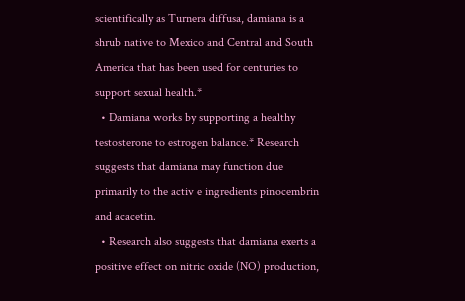scientifically as Turnera diffusa, damiana is a shrub native to Mexico and Central and South America that has been used for centuries to support sexual health.*
  • Damiana works by supporting a healthy testosterone to estrogen balance.* Research suggests that damiana may function due primarily to the activ e ingredients pinocembrin and acacetin.
  • Research also suggests that damiana exerts a positive effect on nitric oxide (NO) production,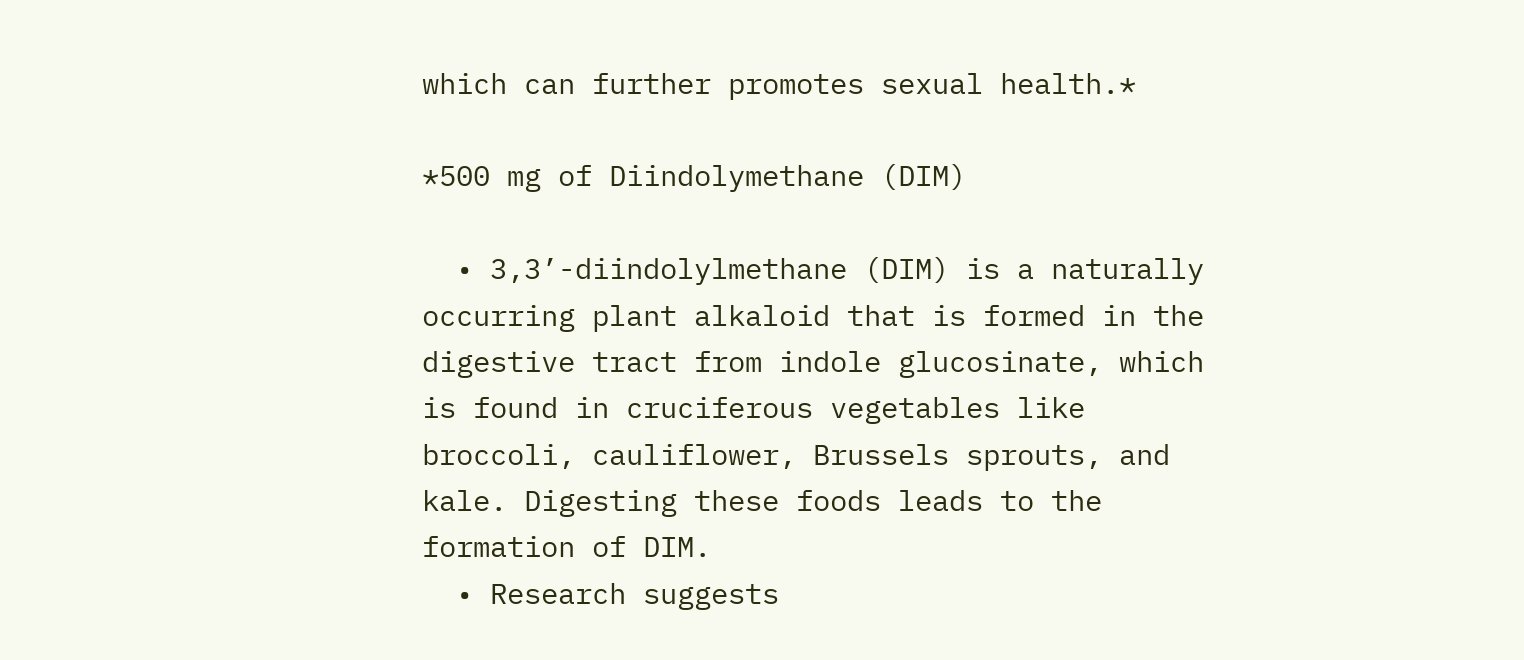which can further promotes sexual health.*

*500 mg of Diindolymethane (DIM)

  • 3,3’-diindolylmethane (DIM) is a naturally occurring plant alkaloid that is formed in the digestive tract from indole glucosinate, which is found in cruciferous vegetables like broccoli, cauliflower, Brussels sprouts, and kale. Digesting these foods leads to the formation of DIM.
  • Research suggests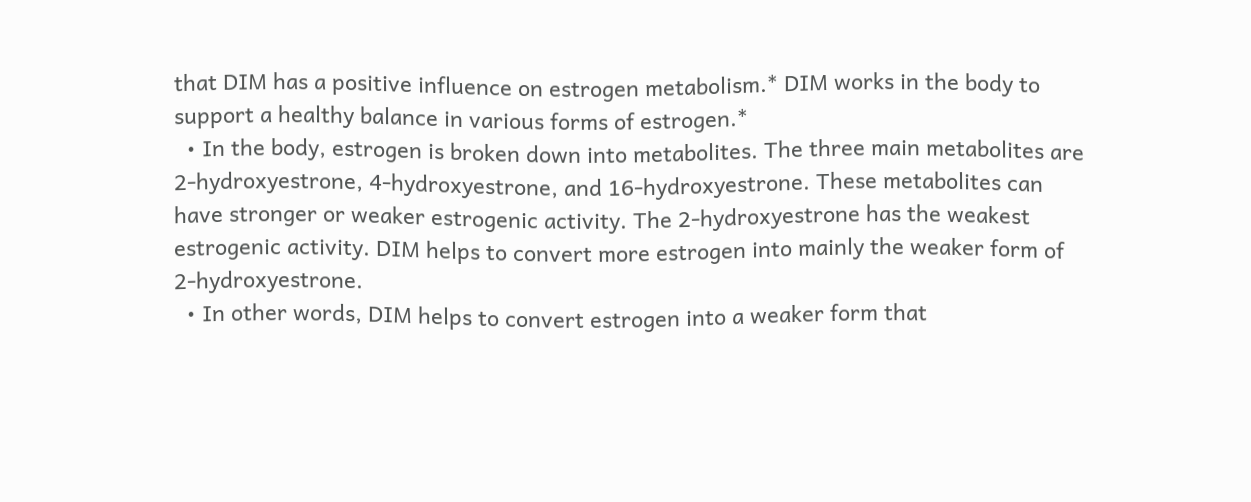that DIM has a positive influence on estrogen metabolism.* DIM works in the body to support a healthy balance in various forms of estrogen.*
  • In the body, estrogen is broken down into metabolites. The three main metabolites are 2-hydroxyestrone, 4-hydroxyestrone, and 16-hydroxyestrone. These metabolites can have stronger or weaker estrogenic activity. The 2-hydroxyestrone has the weakest estrogenic activity. DIM helps to convert more estrogen into mainly the weaker form of 2-hydroxyestrone.
  • In other words, DIM helps to convert estrogen into a weaker form that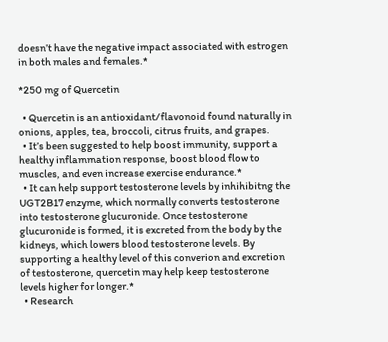doesn’t have the negative impact associated with estrogen in both males and females.*

*250 mg of Quercetin

  • Quercetin is an antioxidant/flavonoid found naturally in onions, apples, tea, broccoli, citrus fruits, and grapes.
  • It’s been suggested to help boost immunity, support a healthy inflammation response, boost blood flow to muscles, and even increase exercise endurance.*
  • It can help support testosterone levels by inhihibitng the UGT2B17 enzyme, which normally converts testosterone into testosterone glucuronide. Once testosterone glucuronide is formed, it is excreted from the body by the kidneys, which lowers blood testosterone levels. By supporting a healthy level of this converion and excretion of testosterone, quercetin may help keep testosterone levels higher for longer.*
  • Research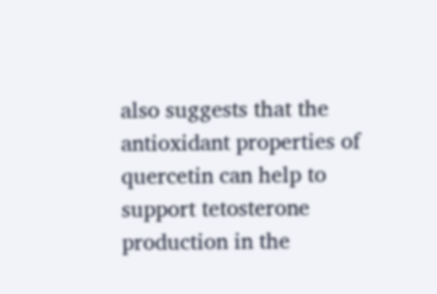also suggests that the antioxidant properties of quercetin can help to support tetosterone production in the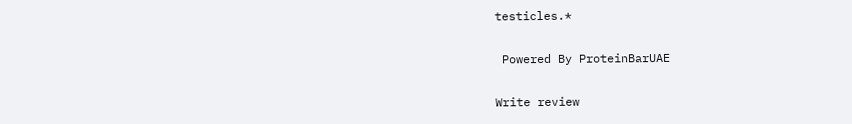testicles.*

 Powered By ProteinBarUAE

Write review